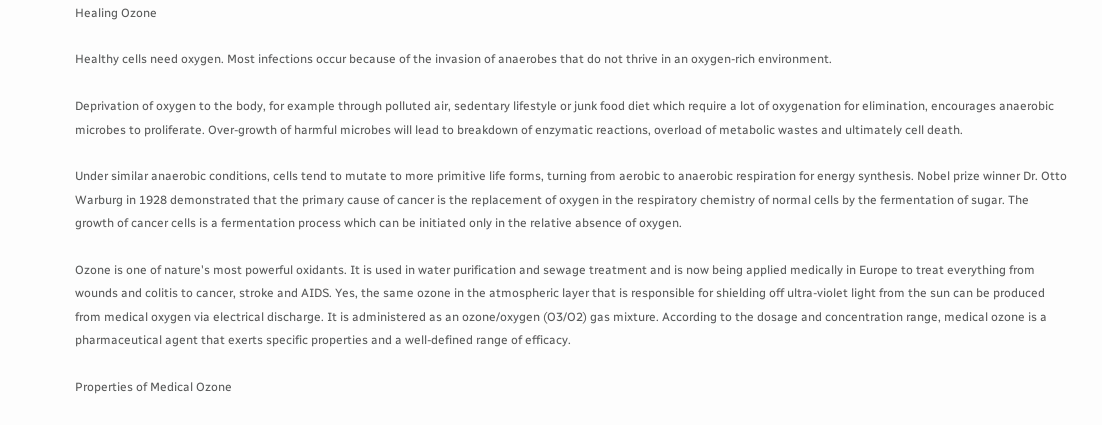Healing Ozone

Healthy cells need oxygen. Most infections occur because of the invasion of anaerobes that do not thrive in an oxygen-rich environment.

Deprivation of oxygen to the body, for example through polluted air, sedentary lifestyle or junk food diet which require a lot of oxygenation for elimination, encourages anaerobic microbes to proliferate. Over-growth of harmful microbes will lead to breakdown of enzymatic reactions, overload of metabolic wastes and ultimately cell death.

Under similar anaerobic conditions, cells tend to mutate to more primitive life forms, turning from aerobic to anaerobic respiration for energy synthesis. Nobel prize winner Dr. Otto Warburg in 1928 demonstrated that the primary cause of cancer is the replacement of oxygen in the respiratory chemistry of normal cells by the fermentation of sugar. The growth of cancer cells is a fermentation process which can be initiated only in the relative absence of oxygen.

Ozone is one of nature's most powerful oxidants. It is used in water purification and sewage treatment and is now being applied medically in Europe to treat everything from wounds and colitis to cancer, stroke and AIDS. Yes, the same ozone in the atmospheric layer that is responsible for shielding off ultra-violet light from the sun can be produced from medical oxygen via electrical discharge. It is administered as an ozone/oxygen (O3/O2) gas mixture. According to the dosage and concentration range, medical ozone is a pharmaceutical agent that exerts specific properties and a well-defined range of efficacy.

Properties of Medical Ozone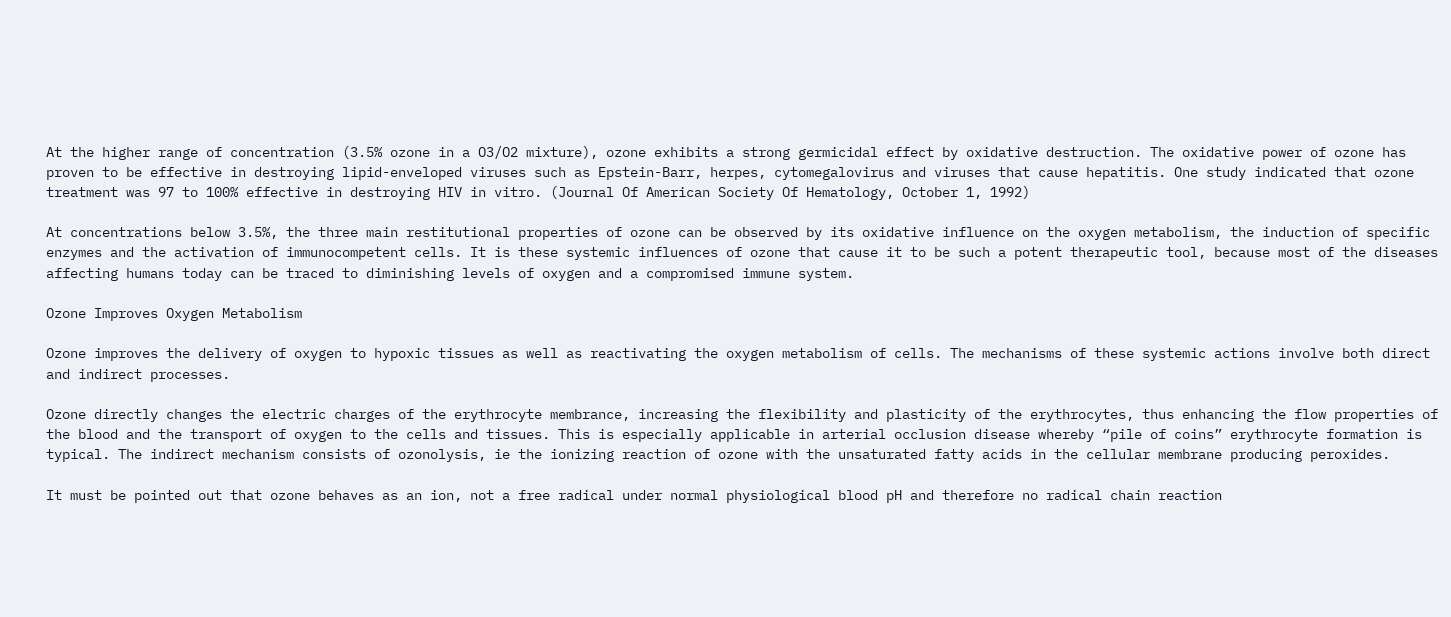At the higher range of concentration (3.5% ozone in a O3/O2 mixture), ozone exhibits a strong germicidal effect by oxidative destruction. The oxidative power of ozone has proven to be effective in destroying lipid-enveloped viruses such as Epstein-Barr, herpes, cytomegalovirus and viruses that cause hepatitis. One study indicated that ozone treatment was 97 to 100% effective in destroying HIV in vitro. (Journal Of American Society Of Hematology, October 1, 1992)

At concentrations below 3.5%, the three main restitutional properties of ozone can be observed by its oxidative influence on the oxygen metabolism, the induction of specific enzymes and the activation of immunocompetent cells. It is these systemic influences of ozone that cause it to be such a potent therapeutic tool, because most of the diseases affecting humans today can be traced to diminishing levels of oxygen and a compromised immune system.

Ozone Improves Oxygen Metabolism

Ozone improves the delivery of oxygen to hypoxic tissues as well as reactivating the oxygen metabolism of cells. The mechanisms of these systemic actions involve both direct and indirect processes.

Ozone directly changes the electric charges of the erythrocyte membrance, increasing the flexibility and plasticity of the erythrocytes, thus enhancing the flow properties of the blood and the transport of oxygen to the cells and tissues. This is especially applicable in arterial occlusion disease whereby “pile of coins” erythrocyte formation is typical. The indirect mechanism consists of ozonolysis, ie the ionizing reaction of ozone with the unsaturated fatty acids in the cellular membrane producing peroxides.

It must be pointed out that ozone behaves as an ion, not a free radical under normal physiological blood pH and therefore no radical chain reaction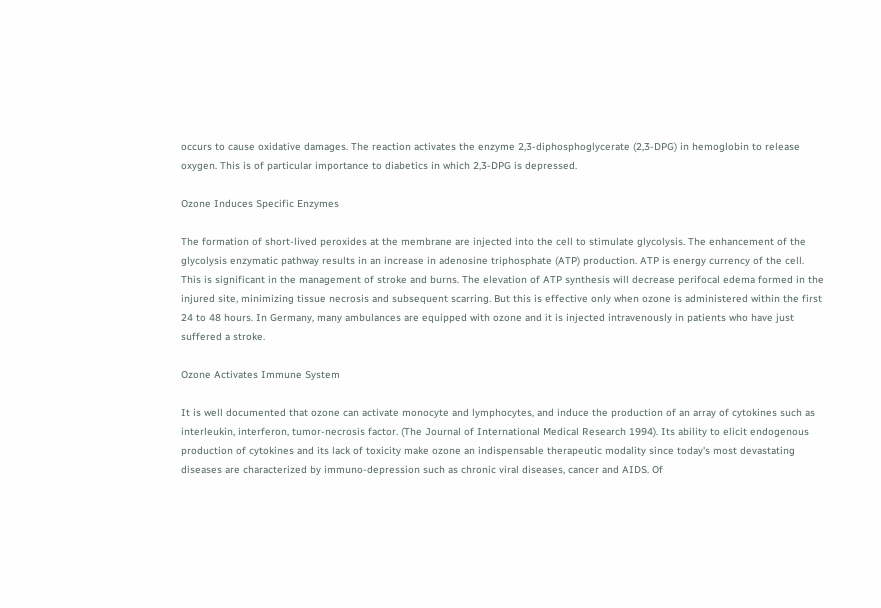occurs to cause oxidative damages. The reaction activates the enzyme 2,3-diphosphoglycerate (2,3-DPG) in hemoglobin to release oxygen. This is of particular importance to diabetics in which 2,3-DPG is depressed.

Ozone Induces Specific Enzymes

The formation of short-lived peroxides at the membrane are injected into the cell to stimulate glycolysis. The enhancement of the glycolysis enzymatic pathway results in an increase in adenosine triphosphate (ATP) production. ATP is energy currency of the cell. This is significant in the management of stroke and burns. The elevation of ATP synthesis will decrease perifocal edema formed in the injured site, minimizing tissue necrosis and subsequent scarring. But this is effective only when ozone is administered within the first 24 to 48 hours. In Germany, many ambulances are equipped with ozone and it is injected intravenously in patients who have just suffered a stroke.

Ozone Activates Immune System

It is well documented that ozone can activate monocyte and lymphocytes, and induce the production of an array of cytokines such as interleukin, interferon, tumor-necrosis factor. (The Journal of International Medical Research 1994). Its ability to elicit endogenous production of cytokines and its lack of toxicity make ozone an indispensable therapeutic modality since today's most devastating diseases are characterized by immuno-depression such as chronic viral diseases, cancer and AIDS. Of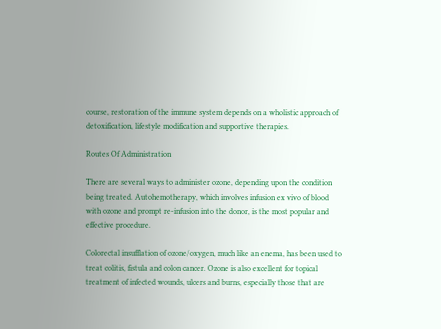course, restoration of the immune system depends on a wholistic approach of detoxification, lifestyle modification and supportive therapies.

Routes Of Administration

There are several ways to administer ozone, depending upon the condition being treated. Autohemotherapy, which involves infusion ex vivo of blood with ozone and prompt re-infusion into the donor, is the most popular and effective procedure.

Colorectal insufflation of ozone/oxygen, much like an enema, has been used to treat colitis, fistula and colon cancer. Ozone is also excellent for topical treatment of infected wounds, ulcers and burns, especially those that are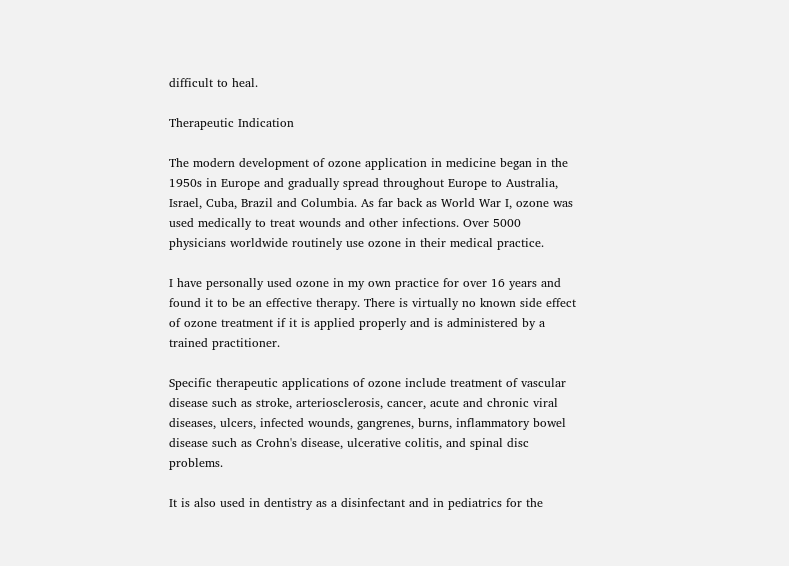difficult to heal.

Therapeutic Indication

The modern development of ozone application in medicine began in the 1950s in Europe and gradually spread throughout Europe to Australia, Israel, Cuba, Brazil and Columbia. As far back as World War I, ozone was used medically to treat wounds and other infections. Over 5000 physicians worldwide routinely use ozone in their medical practice.

I have personally used ozone in my own practice for over 16 years and found it to be an effective therapy. There is virtually no known side effect of ozone treatment if it is applied properly and is administered by a trained practitioner.

Specific therapeutic applications of ozone include treatment of vascular disease such as stroke, arteriosclerosis, cancer, acute and chronic viral diseases, ulcers, infected wounds, gangrenes, burns, inflammatory bowel disease such as Crohn's disease, ulcerative colitis, and spinal disc problems.

It is also used in dentistry as a disinfectant and in pediatrics for the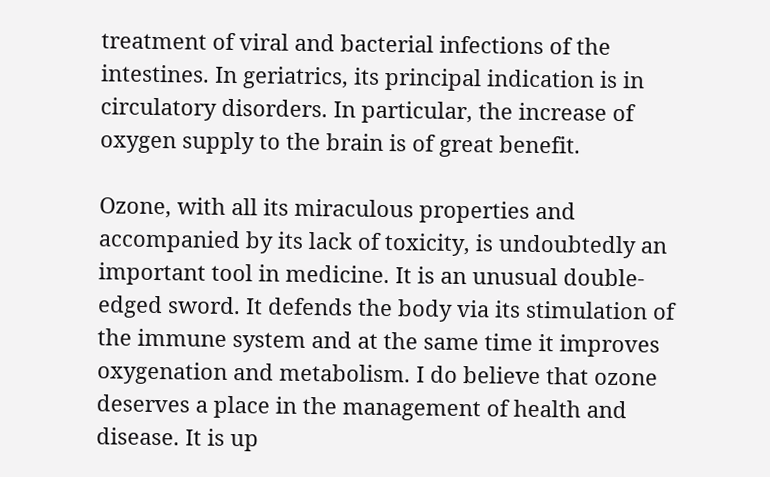treatment of viral and bacterial infections of the intestines. In geriatrics, its principal indication is in circulatory disorders. In particular, the increase of oxygen supply to the brain is of great benefit.

Ozone, with all its miraculous properties and accompanied by its lack of toxicity, is undoubtedly an important tool in medicine. It is an unusual double-edged sword. It defends the body via its stimulation of the immune system and at the same time it improves oxygenation and metabolism. I do believe that ozone deserves a place in the management of health and disease. It is up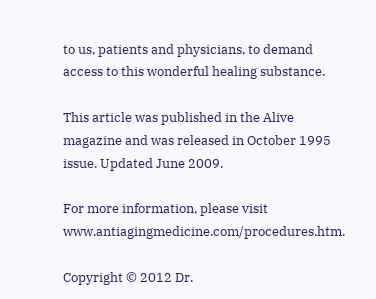to us, patients and physicians, to demand access to this wonderful healing substance.

This article was published in the Alive magazine and was released in October 1995 issue. Updated June 2009.

For more information, please visit www.antiagingmedicine.com/procedures.htm.

Copyright © 2012 Dr.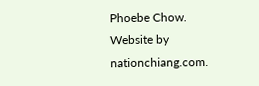Phoebe Chow.
Website by nationchiang.com.